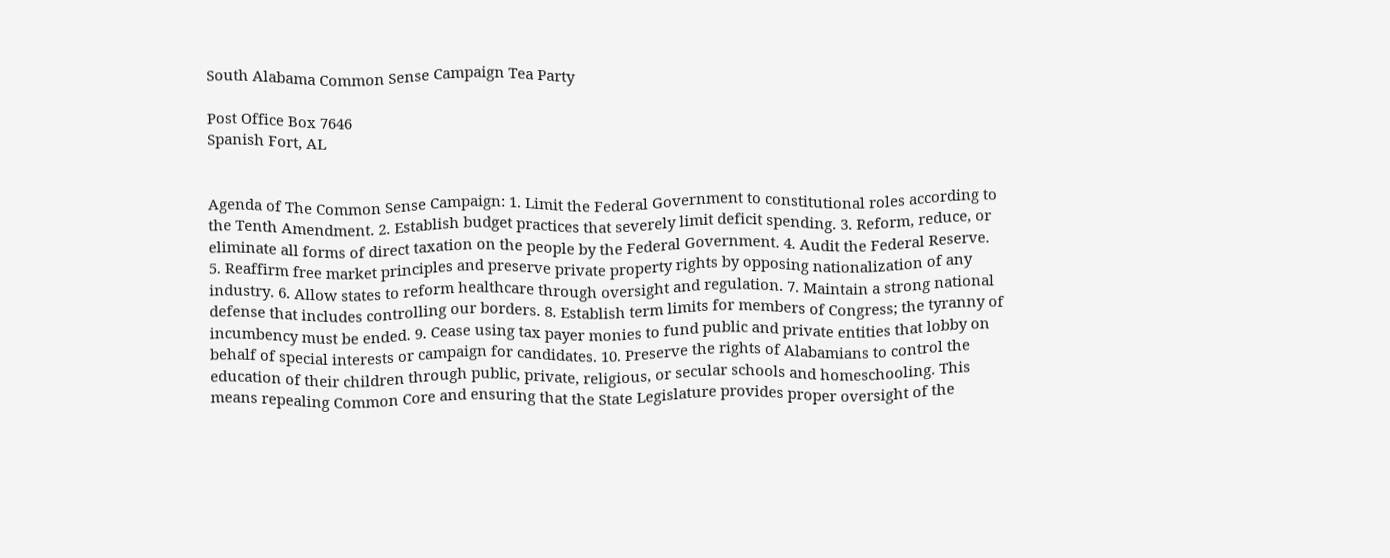South Alabama Common Sense Campaign Tea Party

Post Office Box 7646
Spanish Fort, AL


Agenda of The Common Sense Campaign: 1. Limit the Federal Government to constitutional roles according to the Tenth Amendment. 2. Establish budget practices that severely limit deficit spending. 3. Reform, reduce, or eliminate all forms of direct taxation on the people by the Federal Government. 4. Audit the Federal Reserve. 5. Reaffirm free market principles and preserve private property rights by opposing nationalization of any industry. 6. Allow states to reform healthcare through oversight and regulation. 7. Maintain a strong national defense that includes controlling our borders. 8. Establish term limits for members of Congress; the tyranny of incumbency must be ended. 9. Cease using tax payer monies to fund public and private entities that lobby on behalf of special interests or campaign for candidates. 10. Preserve the rights of Alabamians to control the education of their children through public, private, religious, or secular schools and homeschooling. This means repealing Common Core and ensuring that the State Legislature provides proper oversight of the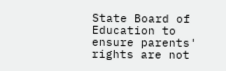State Board of Education to ensure parents' rights are not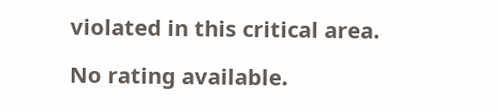violated in this critical area.

No rating available.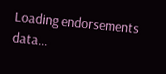Loading endorsements data...